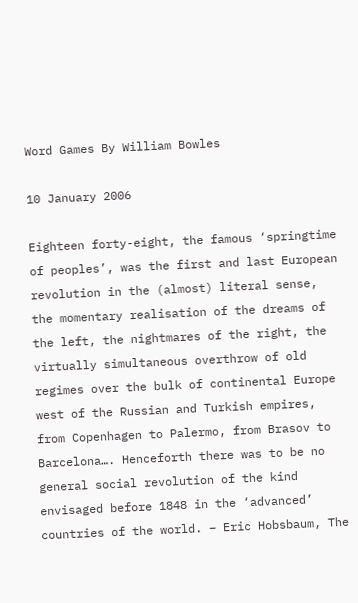Word Games By William Bowles

10 January 2006

Eighteen forty-eight, the famous ‘springtime of peoples’, was the first and last European revolution in the (almost) literal sense, the momentary realisation of the dreams of the left, the nightmares of the right, the virtually simultaneous overthrow of old regimes over the bulk of continental Europe west of the Russian and Turkish empires, from Copenhagen to Palermo, from Brasov to Barcelona…. Henceforth there was to be no general social revolution of the kind envisaged before 1848 in the ‘advanced’ countries of the world. – Eric Hobsbaum, The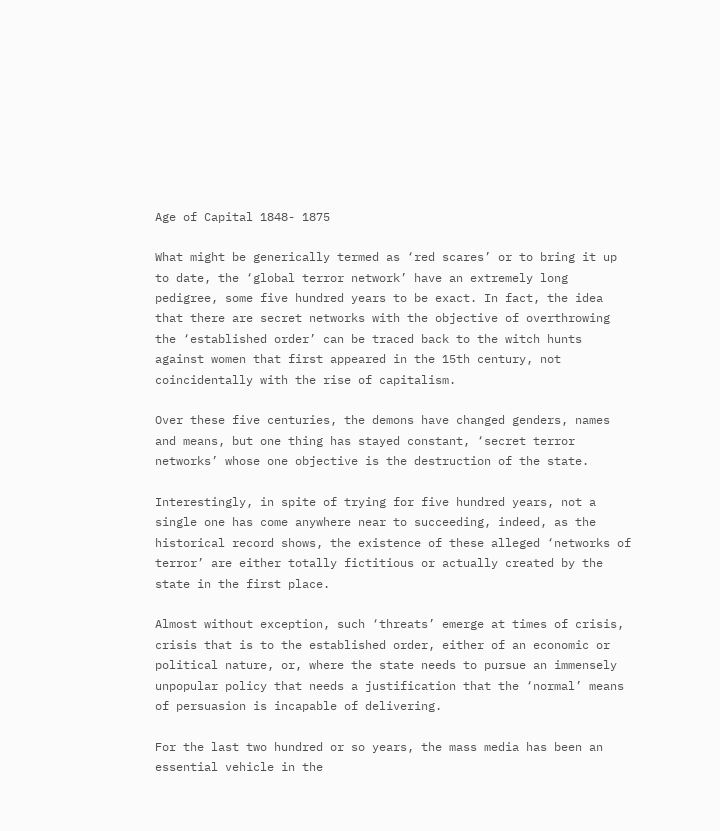Age of Capital 1848- 1875

What might be generically termed as ‘red scares’ or to bring it up to date, the ‘global terror network’ have an extremely long pedigree, some five hundred years to be exact. In fact, the idea that there are secret networks with the objective of overthrowing the ‘established order’ can be traced back to the witch hunts against women that first appeared in the 15th century, not coincidentally with the rise of capitalism.

Over these five centuries, the demons have changed genders, names and means, but one thing has stayed constant, ‘secret terror networks’ whose one objective is the destruction of the state.

Interestingly, in spite of trying for five hundred years, not a single one has come anywhere near to succeeding, indeed, as the historical record shows, the existence of these alleged ‘networks of terror’ are either totally fictitious or actually created by the state in the first place.

Almost without exception, such ‘threats’ emerge at times of crisis, crisis that is to the established order, either of an economic or political nature, or, where the state needs to pursue an immensely unpopular policy that needs a justification that the ‘normal’ means of persuasion is incapable of delivering.

For the last two hundred or so years, the mass media has been an essential vehicle in the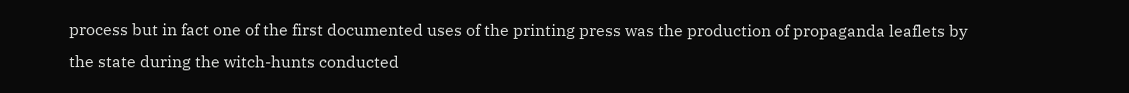process but in fact one of the first documented uses of the printing press was the production of propaganda leaflets by the state during the witch-hunts conducted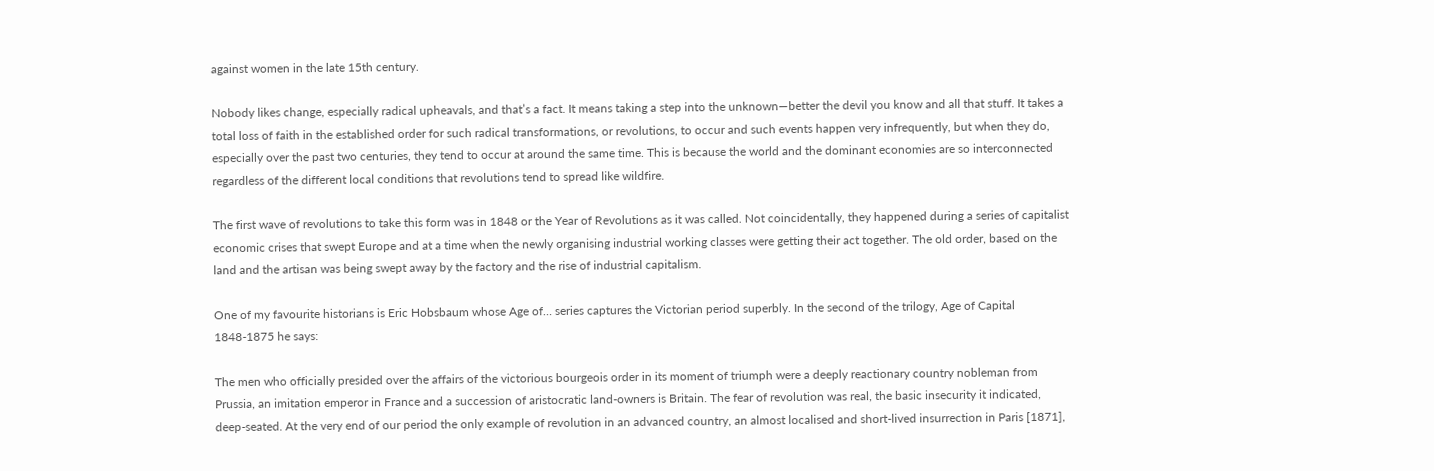against women in the late 15th century.

Nobody likes change, especially radical upheavals, and that’s a fact. It means taking a step into the unknown—better the devil you know and all that stuff. It takes a total loss of faith in the established order for such radical transformations, or revolutions, to occur and such events happen very infrequently, but when they do, especially over the past two centuries, they tend to occur at around the same time. This is because the world and the dominant economies are so interconnected regardless of the different local conditions that revolutions tend to spread like wildfire.

The first wave of revolutions to take this form was in 1848 or the Year of Revolutions as it was called. Not coincidentally, they happened during a series of capitalist economic crises that swept Europe and at a time when the newly organising industrial working classes were getting their act together. The old order, based on the land and the artisan was being swept away by the factory and the rise of industrial capitalism.

One of my favourite historians is Eric Hobsbaum whose Age of… series captures the Victorian period superbly. In the second of the trilogy, Age of Capital 1848-1875 he says:

The men who officially presided over the affairs of the victorious bourgeois order in its moment of triumph were a deeply reactionary country nobleman from Prussia, an imitation emperor in France and a succession of aristocratic land-owners is Britain. The fear of revolution was real, the basic insecurity it indicated, deep-seated. At the very end of our period the only example of revolution in an advanced country, an almost localised and short-lived insurrection in Paris [1871],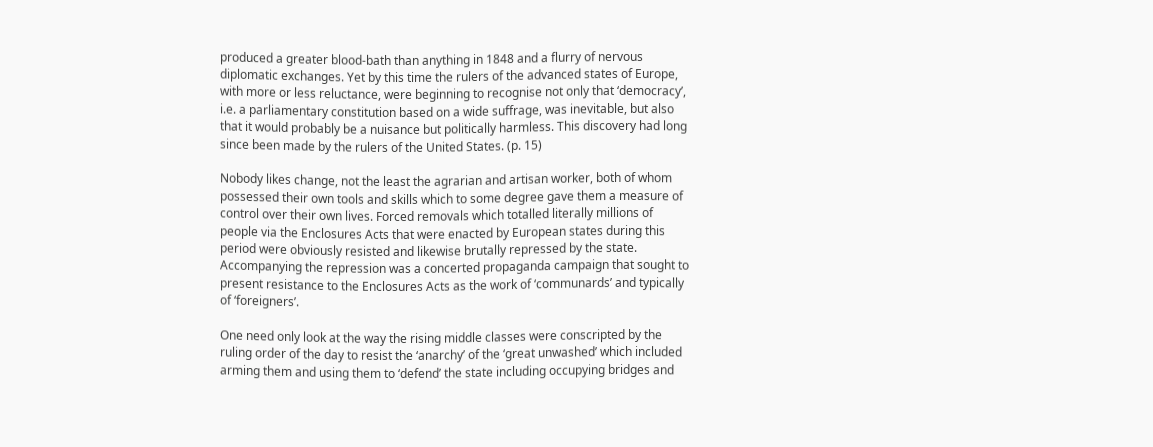produced a greater blood-bath than anything in 1848 and a flurry of nervous diplomatic exchanges. Yet by this time the rulers of the advanced states of Europe, with more or less reluctance, were beginning to recognise not only that ‘democracy’, i.e. a parliamentary constitution based on a wide suffrage, was inevitable, but also that it would probably be a nuisance but politically harmless. This discovery had long since been made by the rulers of the United States. (p. 15)

Nobody likes change, not the least the agrarian and artisan worker, both of whom possessed their own tools and skills which to some degree gave them a measure of control over their own lives. Forced removals which totalled literally millions of people via the Enclosures Acts that were enacted by European states during this period were obviously resisted and likewise brutally repressed by the state. Accompanying the repression was a concerted propaganda campaign that sought to present resistance to the Enclosures Acts as the work of ‘communards’ and typically of ‘foreigners’.

One need only look at the way the rising middle classes were conscripted by the ruling order of the day to resist the ‘anarchy’ of the ‘great unwashed’ which included arming them and using them to ‘defend’ the state including occupying bridges and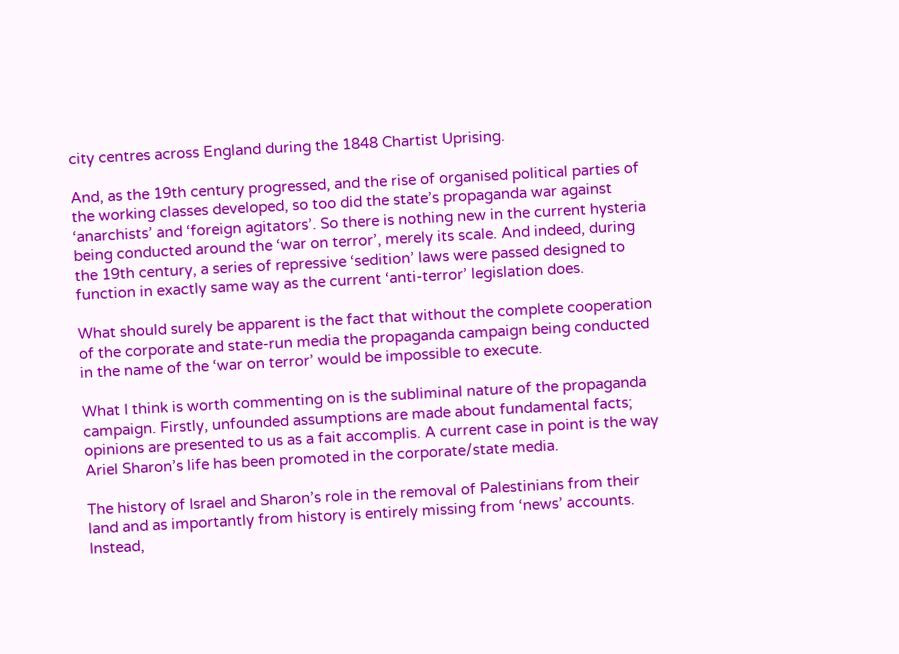city centres across England during the 1848 Chartist Uprising.

And, as the 19th century progressed, and the rise of organised political parties of the working classes developed, so too did the state’s propaganda war against ‘anarchists’ and ‘foreign agitators’. So there is nothing new in the current hysteria being conducted around the ‘war on terror’, merely its scale. And indeed, during the 19th century, a series of repressive ‘sedition’ laws were passed designed to function in exactly same way as the current ‘anti-terror’ legislation does.

What should surely be apparent is the fact that without the complete cooperation of the corporate and state-run media the propaganda campaign being conducted in the name of the ‘war on terror’ would be impossible to execute.

What I think is worth commenting on is the subliminal nature of the propaganda campaign. Firstly, unfounded assumptions are made about fundamental facts; opinions are presented to us as a fait accomplis. A current case in point is the way Ariel Sharon’s life has been promoted in the corporate/state media.

The history of Israel and Sharon’s role in the removal of Palestinians from their land and as importantly from history is entirely missing from ‘news’ accounts. Instead,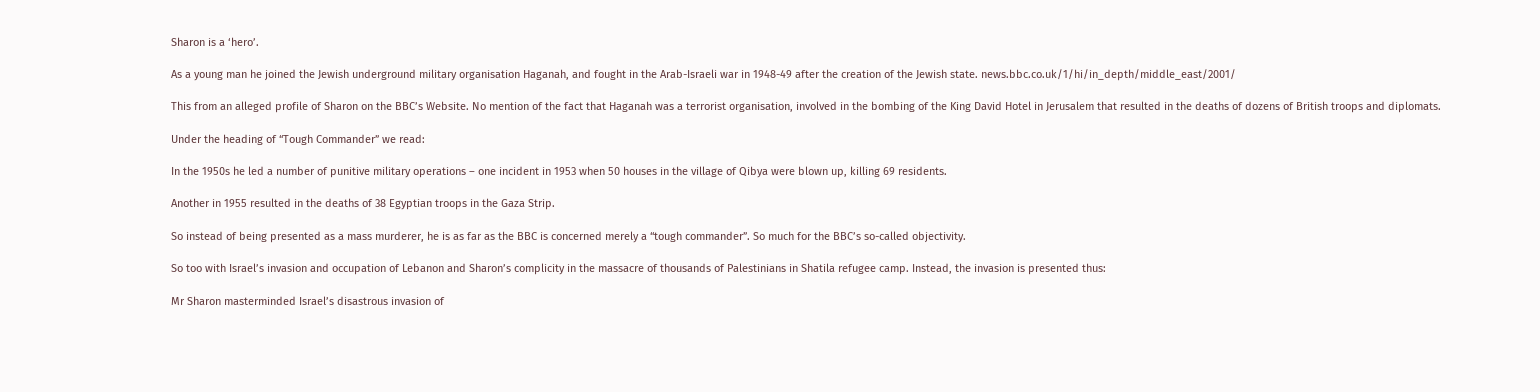Sharon is a ‘hero’.

As a young man he joined the Jewish underground military organisation Haganah, and fought in the Arab-Israeli war in 1948-49 after the creation of the Jewish state. news.bbc.co.uk/1/hi/in_depth/middle_east/2001/

This from an alleged profile of Sharon on the BBC’s Website. No mention of the fact that Haganah was a terrorist organisation, involved in the bombing of the King David Hotel in Jerusalem that resulted in the deaths of dozens of British troops and diplomats.

Under the heading of “Tough Commander” we read:

In the 1950s he led a number of punitive military operations – one incident in 1953 when 50 houses in the village of Qibya were blown up, killing 69 residents.

Another in 1955 resulted in the deaths of 38 Egyptian troops in the Gaza Strip.

So instead of being presented as a mass murderer, he is as far as the BBC is concerned merely a “tough commander”. So much for the BBC’s so-called objectivity.

So too with Israel’s invasion and occupation of Lebanon and Sharon’s complicity in the massacre of thousands of Palestinians in Shatila refugee camp. Instead, the invasion is presented thus:

Mr Sharon masterminded Israel’s disastrous invasion of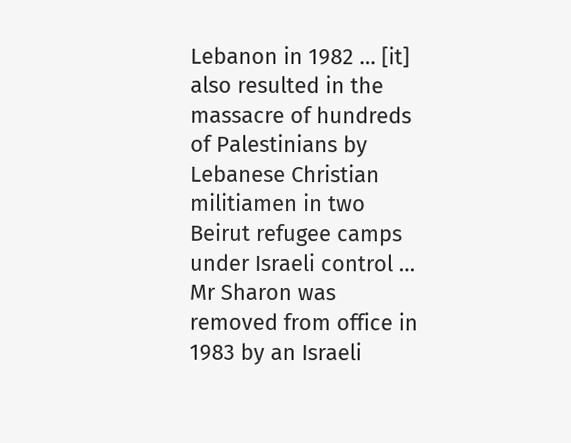Lebanon in 1982 … [it] also resulted in the massacre of hundreds of Palestinians by Lebanese Christian militiamen in two Beirut refugee camps under Israeli control … Mr Sharon was removed from office in 1983 by an Israeli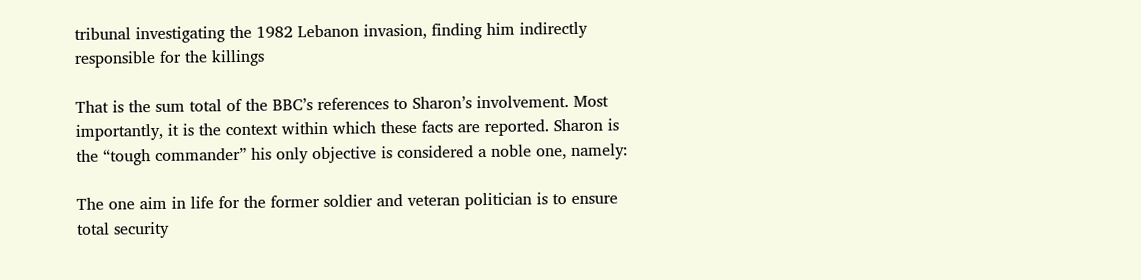tribunal investigating the 1982 Lebanon invasion, finding him indirectly responsible for the killings

That is the sum total of the BBC’s references to Sharon’s involvement. Most importantly, it is the context within which these facts are reported. Sharon is the “tough commander” his only objective is considered a noble one, namely:

The one aim in life for the former soldier and veteran politician is to ensure total security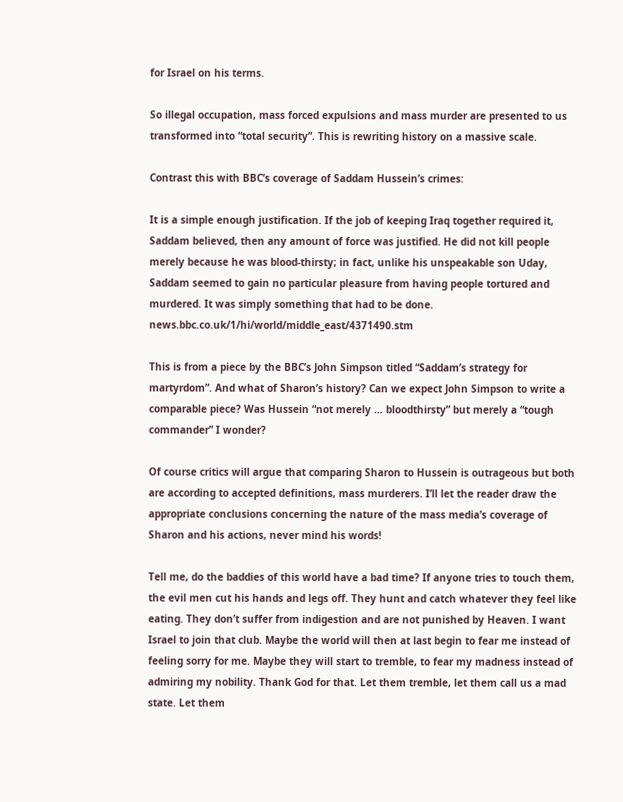for Israel on his terms.

So illegal occupation, mass forced expulsions and mass murder are presented to us transformed into “total security”. This is rewriting history on a massive scale.

Contrast this with BBC’s coverage of Saddam Hussein’s crimes:

It is a simple enough justification. If the job of keeping Iraq together required it, Saddam believed, then any amount of force was justified. He did not kill people merely because he was blood-thirsty; in fact, unlike his unspeakable son Uday, Saddam seemed to gain no particular pleasure from having people tortured and murdered. It was simply something that had to be done. news.bbc.co.uk/1/hi/world/middle_east/4371490.stm

This is from a piece by the BBC’s John Simpson titled “Saddam’s strategy for martyrdom”. And what of Sharon’s history? Can we expect John Simpson to write a comparable piece? Was Hussein “not merely … bloodthirsty” but merely a “tough commander” I wonder?

Of course critics will argue that comparing Sharon to Hussein is outrageous but both are according to accepted definitions, mass murderers. I’ll let the reader draw the appropriate conclusions concerning the nature of the mass media’s coverage of Sharon and his actions, never mind his words!

Tell me, do the baddies of this world have a bad time? If anyone tries to touch them, the evil men cut his hands and legs off. They hunt and catch whatever they feel like eating. They don’t suffer from indigestion and are not punished by Heaven. I want Israel to join that club. Maybe the world will then at last begin to fear me instead of feeling sorry for me. Maybe they will start to tremble, to fear my madness instead of admiring my nobility. Thank God for that. Let them tremble, let them call us a mad state. Let them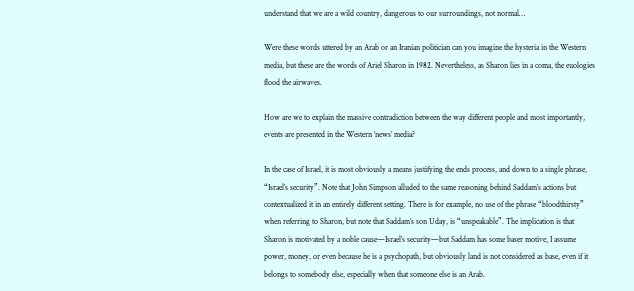understand that we are a wild country, dangerous to our surroundings, not normal…

Were these words uttered by an Arab or an Iranian politician can you imagine the hysteria in the Western media, but these are the words of Ariel Sharon in 1982. Nevertheless, as Sharon lies in a coma, the euologies flood the airwaves.

How are we to explain the massive contradiction between the way different people and most importantly, events are presented in the Western ‘news’ media?

In the case of Israel, it is most obviously a means justifying the ends process, and down to a single phrase, “Israel’s security”. Note that John Simpson alluded to the same reasoning behind Saddam’s actions but contextualized it in an entirely different setting. There is for example, no use of the phrase “bloodthirsty” when referring to Sharon, but note that Saddam’s son Uday, is “unspeakable”. The implication is that Sharon is motivated by a noble cause—Israel’s security—but Saddam has some baser motive, I assume power, money, or even because he is a psychopath, but obviously land is not considered as base, even if it belongs to somebody else, especially when that someone else is an Arab.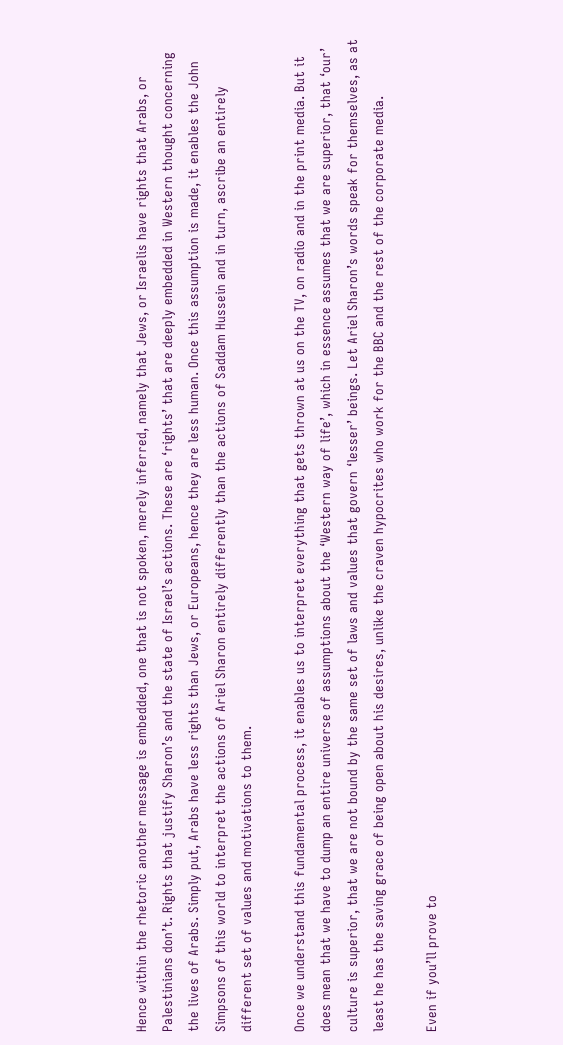Hence within the rhetoric another message is embedded, one that is not spoken, merely inferred, namely that Jews, or Israelis have rights that Arabs, or Palestinians don’t. Rights that justify Sharon’s and the state of Israel’s actions. These are ‘rights’ that are deeply embedded in Western thought concerning the lives of Arabs. Simply put, Arabs have less rights than Jews, or Europeans, hence they are less human. Once this assumption is made, it enables the John Simpsons of this world to interpret the actions of Ariel Sharon entirely differently than the actions of Saddam Hussein and in turn, ascribe an entirely different set of values and motivations to them.

Once we understand this fundamental process, it enables us to interpret everything that gets thrown at us on the TV, on radio and in the print media. But it does mean that we have to dump an entire universe of assumptions about the ‘Western way of life’, which in essence assumes that we are superior, that ‘our’ culture is superior, that we are not bound by the same set of laws and values that govern ‘lesser’ beings. Let Ariel Sharon’s words speak for themselves, as at least he has the saving grace of being open about his desires, unlike the craven hypocrites who work for the BBC and the rest of the corporate media.

Even if you’ll prove to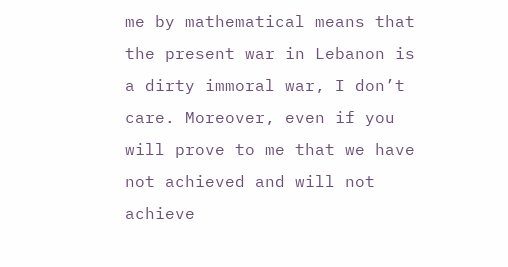me by mathematical means that the present war in Lebanon is a dirty immoral war, I don’t care. Moreover, even if you will prove to me that we have not achieved and will not achieve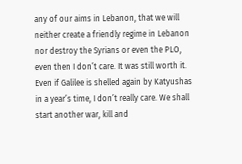any of our aims in Lebanon, that we will neither create a friendly regime in Lebanon nor destroy the Syrians or even the PLO, even then I don’t care. It was still worth it. Even if Galilee is shelled again by Katyushas in a year’s time, I don’t really care. We shall start another war, kill and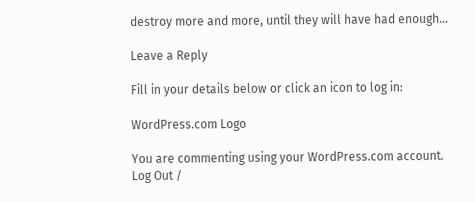destroy more and more, until they will have had enough…

Leave a Reply

Fill in your details below or click an icon to log in:

WordPress.com Logo

You are commenting using your WordPress.com account. Log Out /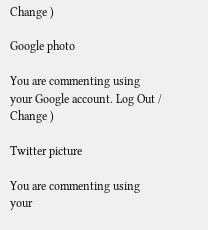Change )

Google photo

You are commenting using your Google account. Log Out /  Change )

Twitter picture

You are commenting using your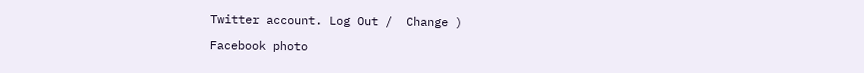Twitter account. Log Out /  Change )

Facebook photo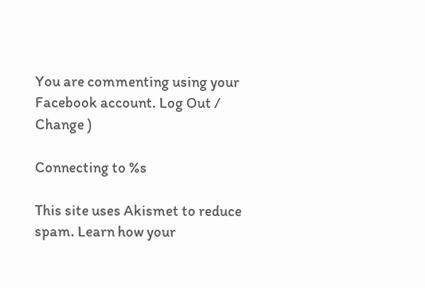You are commenting using your Facebook account. Log Out /  Change )

Connecting to %s

This site uses Akismet to reduce spam. Learn how your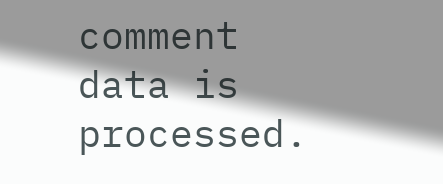comment data is processed.